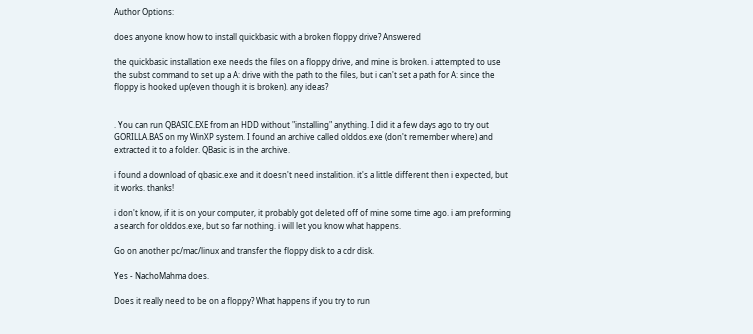Author Options:

does anyone know how to install quickbasic with a broken floppy drive? Answered

the quickbasic installation exe needs the files on a floppy drive, and mine is broken. i attempted to use the subst command to set up a A: drive with the path to the files, but i can't set a path for A: since the floppy is hooked up(even though it is broken). any ideas?


. You can run QBASIC.EXE from an HDD without "installing" anything. I did it a few days ago to try out GORILLA.BAS on my WinXP system. I found an archive called olddos.exe (don't remember where) and extracted it to a folder. QBasic is in the archive.

i found a download of qbasic.exe and it doesn't need instalition. it's a little different then i expected, but it works. thanks!

i don't know, if it is on your computer, it probably got deleted off of mine some time ago. i am preforming a search for olddos.exe, but so far nothing. i will let you know what happens.

Go on another pc/mac/linux and transfer the floppy disk to a cdr disk.

Yes - NachoMahma does.

Does it really need to be on a floppy? What happens if you try to run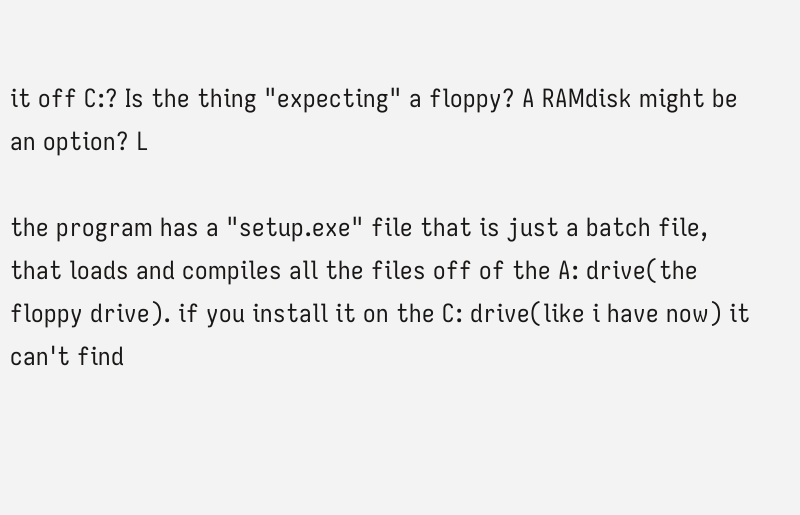it off C:? Is the thing "expecting" a floppy? A RAMdisk might be an option? L

the program has a "setup.exe" file that is just a batch file, that loads and compiles all the files off of the A: drive(the floppy drive). if you install it on the C: drive(like i have now) it can't find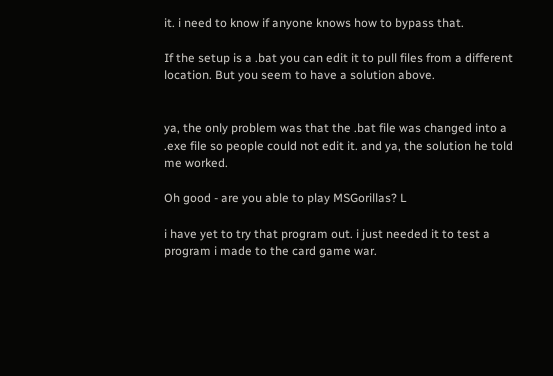it. i need to know if anyone knows how to bypass that.

If the setup is a .bat you can edit it to pull files from a different location. But you seem to have a solution above.


ya, the only problem was that the .bat file was changed into a .exe file so people could not edit it. and ya, the solution he told me worked.

Oh good - are you able to play MSGorillas? L

i have yet to try that program out. i just needed it to test a program i made to the card game war.